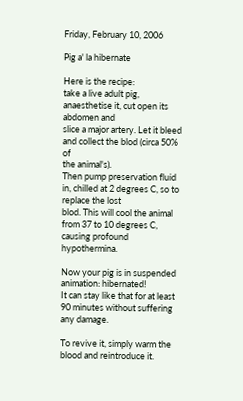Friday, February 10, 2006

Pig a' la hibernate

Here is the recipe:
take a live adult pig, anaesthetise it, cut open its abdomen and
slice a major artery. Let it bleed and collect the blod (circa 50% of
the animal's).
Then pump preservation fluid in, chilled at 2 degrees C, so to replace the lost
blod. This will cool the animal from 37 to 10 degrees C, causing profound hypothermina.

Now your pig is in suspended animation: hibernated!
It can stay like that for at least 90 minutes without suffering any damage.

To revive it, simply warm the blood and reintroduce it.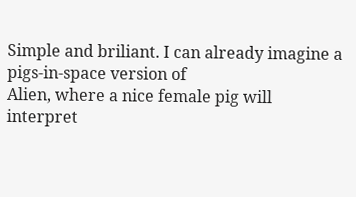Simple and briliant. I can already imagine a pigs-in-space version of
Alien, where a nice female pig will interpret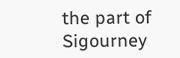the part of Sigourney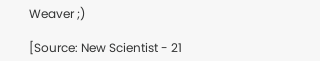Weaver ;)

[Source: New Scientist - 21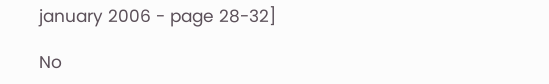january 2006 - page 28-32]

No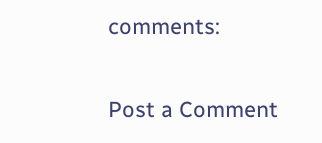comments:

Post a Comment